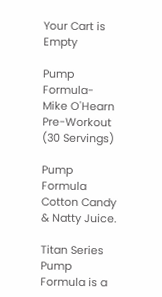Your Cart is Empty

Pump Formula- Mike O'Hearn Pre-Workout (30 Servings)

Pump Formula  Cotton Candy & Natty Juice.

Titan Series Pump Formula is a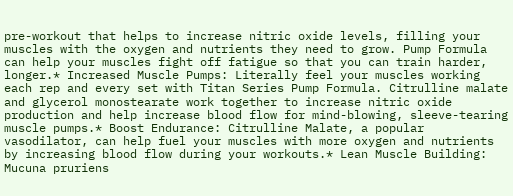pre-workout that helps to increase nitric oxide levels, filling your muscles with the oxygen and nutrients they need to grow. Pump Formula can help your muscles fight off fatigue so that you can train harder, longer.* Increased Muscle Pumps: Literally feel your muscles working each rep and every set with Titan Series Pump Formula. Citrulline malate and glycerol monostearate work together to increase nitric oxide production and help increase blood flow for mind-blowing, sleeve-tearing muscle pumps.* Boost Endurance: Citrulline Malate, a popular vasodilator, can help fuel your muscles with more oxygen and nutrients by increasing blood flow during your workouts.* Lean Muscle Building: Mucuna pruriens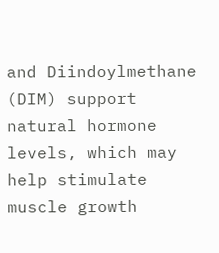and Diindoylmethane (DIM) support natural hormone levels, which may help stimulate muscle growth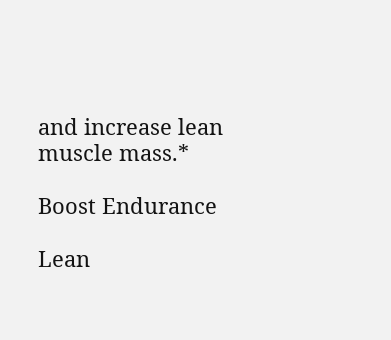and increase lean muscle mass.*

Boost Endurance

Lean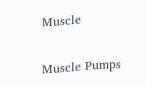Muscle

Muscle Pumps